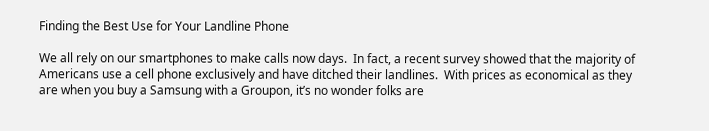Finding the Best Use for Your Landline Phone

We all rely on our smartphones to make calls now days.  In fact, a recent survey showed that the majority of Americans use a cell phone exclusively and have ditched their landlines.  With prices as economical as they are when you buy a Samsung with a Groupon, it’s no wonder folks are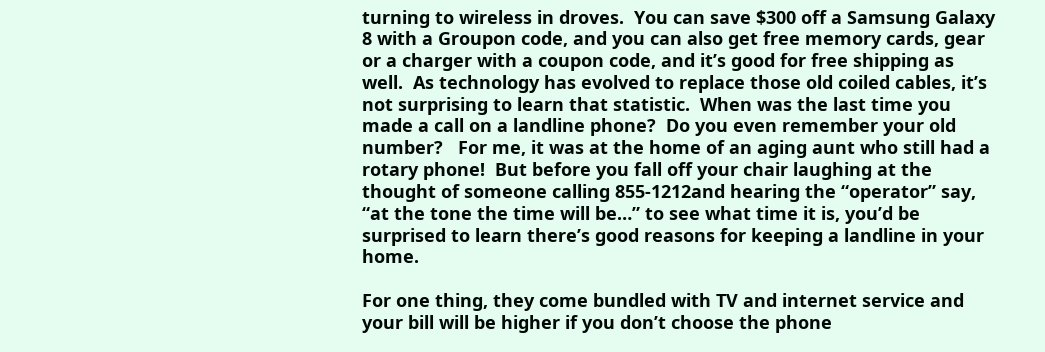turning to wireless in droves.  You can save $300 off a Samsung Galaxy 8 with a Groupon code, and you can also get free memory cards, gear or a charger with a coupon code, and it’s good for free shipping as well.  As technology has evolved to replace those old coiled cables, it’s not surprising to learn that statistic.  When was the last time you made a call on a landline phone?  Do you even remember your old number?   For me, it was at the home of an aging aunt who still had a rotary phone!  But before you fall off your chair laughing at the thought of someone calling 855-1212and hearing the “operator” say, “at the tone the time will be…” to see what time it is, you’d be surprised to learn there’s good reasons for keeping a landline in your home.

For one thing, they come bundled with TV and internet service and your bill will be higher if you don’t choose the phone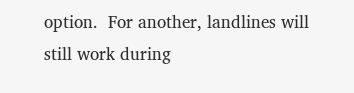option.  For another, landlines will still work during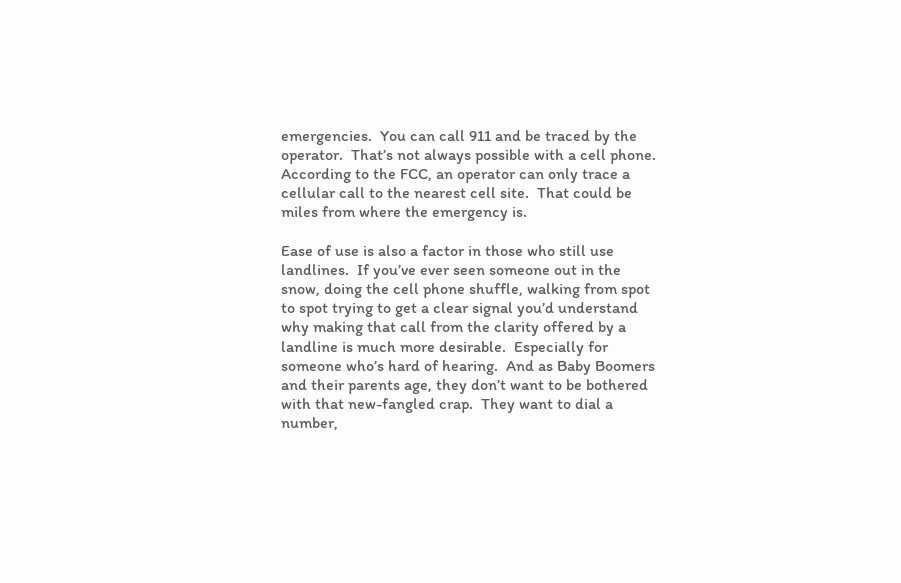emergencies.  You can call 911 and be traced by the operator.  That’s not always possible with a cell phone.  According to the FCC, an operator can only trace a cellular call to the nearest cell site.  That could be miles from where the emergency is.

Ease of use is also a factor in those who still use landlines.  If you’ve ever seen someone out in the snow, doing the cell phone shuffle, walking from spot to spot trying to get a clear signal you’d understand why making that call from the clarity offered by a landline is much more desirable.  Especially for someone who’s hard of hearing.  And as Baby Boomers and their parents age, they don’t want to be bothered with that new-fangled crap.  They want to dial a number,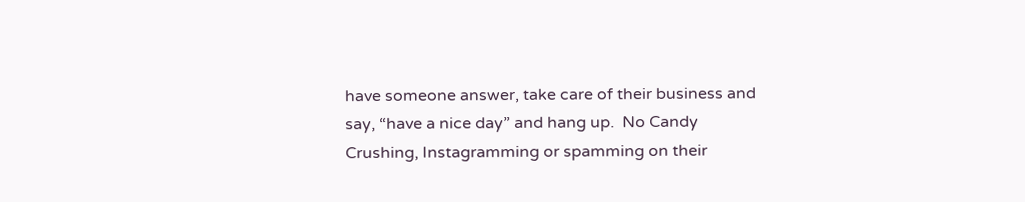have someone answer, take care of their business and say, “have a nice day” and hang up.  No Candy Crushing, Instagramming or spamming on their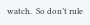watch.  So don’t rule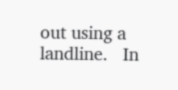out using a landline.   In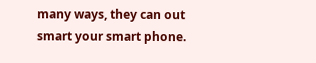many ways, they can out smart your smart phone.